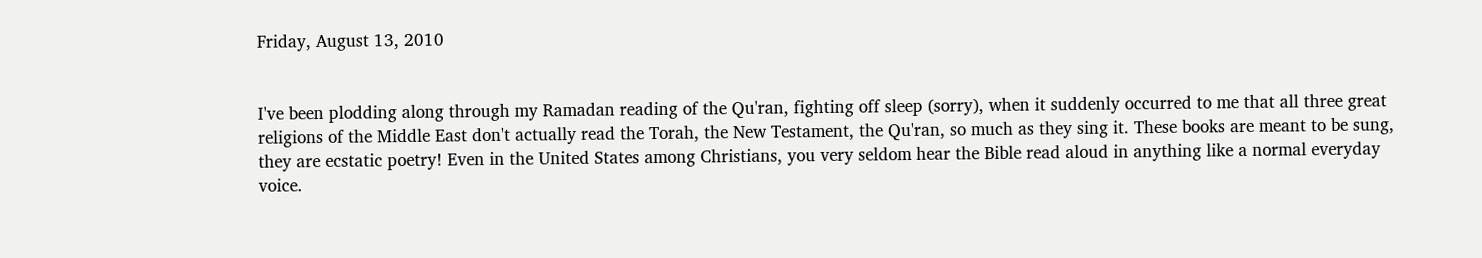Friday, August 13, 2010


I've been plodding along through my Ramadan reading of the Qu'ran, fighting off sleep (sorry), when it suddenly occurred to me that all three great religions of the Middle East don't actually read the Torah, the New Testament, the Qu'ran, so much as they sing it. These books are meant to be sung, they are ecstatic poetry! Even in the United States among Christians, you very seldom hear the Bible read aloud in anything like a normal everyday voice.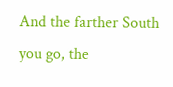And the farther South you go, the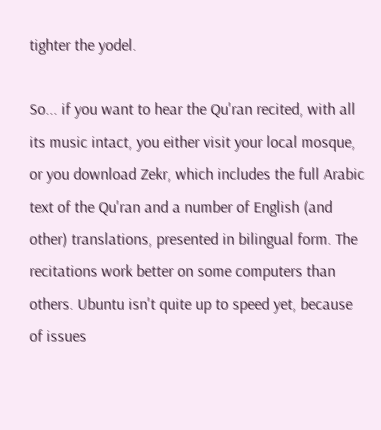tighter the yodel.

So... if you want to hear the Qu'ran recited, with all its music intact, you either visit your local mosque, or you download Zekr, which includes the full Arabic text of the Qu'ran and a number of English (and other) translations, presented in bilingual form. The recitations work better on some computers than others. Ubuntu isn't quite up to speed yet, because of issues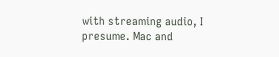with streaming audio, I presume. Mac and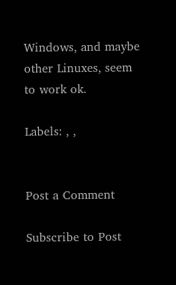Windows, and maybe other Linuxes, seem to work ok.

Labels: , ,


Post a Comment

Subscribe to Post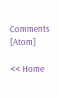Comments [Atom]

<< Home